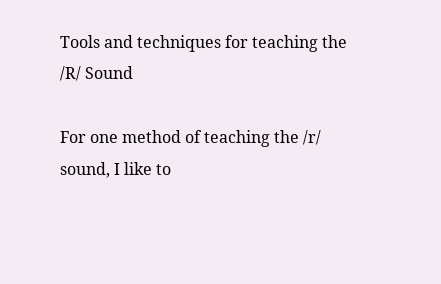Tools and techniques for teaching the /R/ Sound

For one method of teaching the /r/ sound, I like to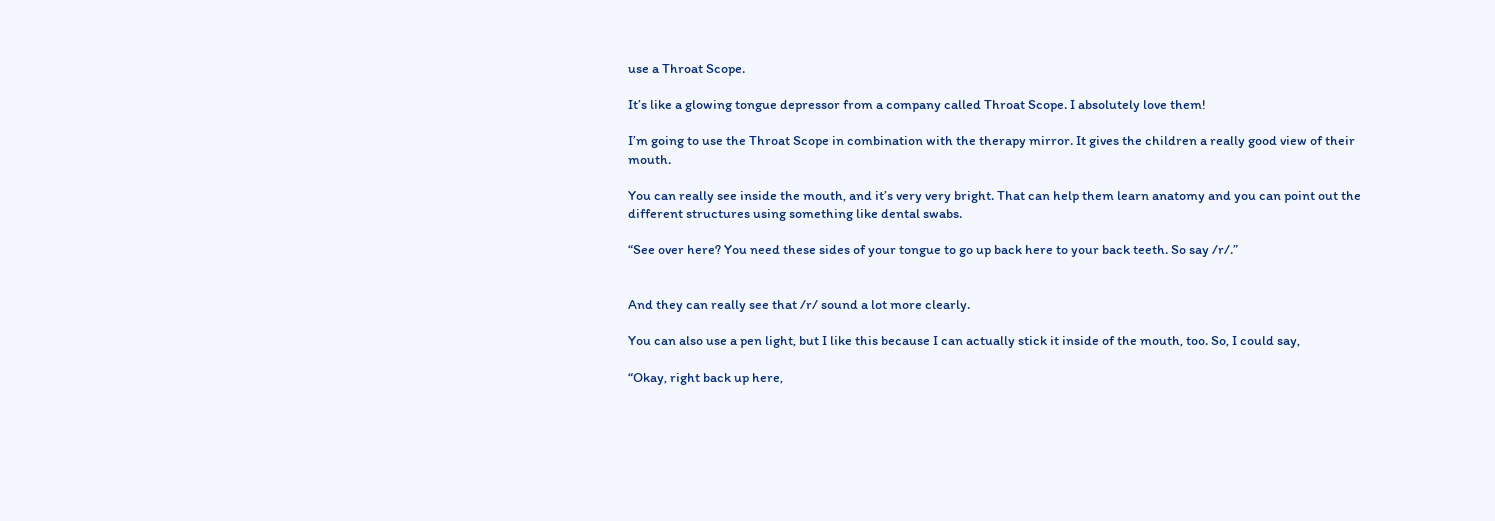use a Throat Scope.

It’s like a glowing tongue depressor from a company called Throat Scope. I absolutely love them!

I’m going to use the Throat Scope in combination with the therapy mirror. It gives the children a really good view of their mouth.

You can really see inside the mouth, and it’s very very bright. That can help them learn anatomy and you can point out the different structures using something like dental swabs.

“See over here? You need these sides of your tongue to go up back here to your back teeth. So say /r/.”


And they can really see that /r/ sound a lot more clearly.

You can also use a pen light, but I like this because I can actually stick it inside of the mouth, too. So, I could say,

“Okay, right back up here,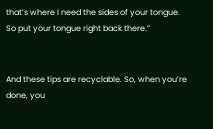that’s where I need the sides of your tongue. So put your tongue right back there.”


And these tips are recyclable. So, when you’re done, you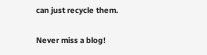can just recycle them.

Never miss a blog!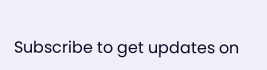Subscribe to get updates on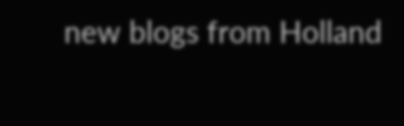new blogs from Holland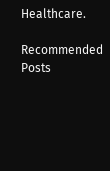Healthcare.

Recommended Posts